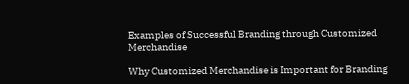Examples of Successful Branding through Customized Merchandise

Why Customized Merchandise is Important for Branding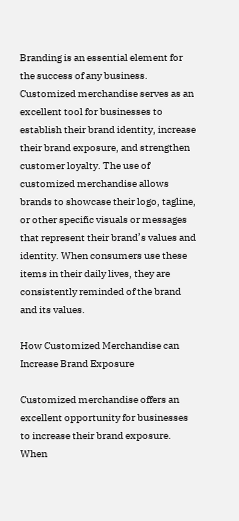Branding is an essential element for the success of any business. Customized merchandise serves as an excellent tool for businesses to establish their brand identity, increase their brand exposure, and strengthen customer loyalty. The use of customized merchandise allows brands to showcase their logo, tagline, or other specific visuals or messages that represent their brand’s values and identity. When consumers use these items in their daily lives, they are consistently reminded of the brand and its values.

How Customized Merchandise can Increase Brand Exposure

Customized merchandise offers an excellent opportunity for businesses to increase their brand exposure. When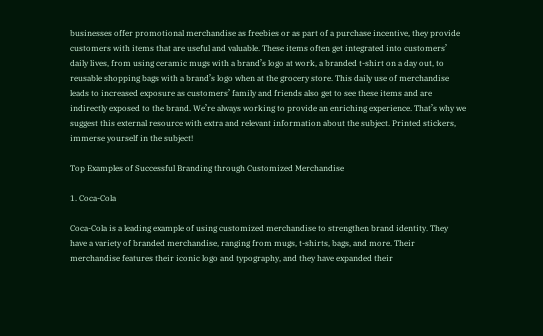businesses offer promotional merchandise as freebies or as part of a purchase incentive, they provide customers with items that are useful and valuable. These items often get integrated into customers’ daily lives, from using ceramic mugs with a brand’s logo at work, a branded t-shirt on a day out, to reusable shopping bags with a brand’s logo when at the grocery store. This daily use of merchandise leads to increased exposure as customers’ family and friends also get to see these items and are indirectly exposed to the brand. We’re always working to provide an enriching experience. That’s why we suggest this external resource with extra and relevant information about the subject. Printed stickers, immerse yourself in the subject!

Top Examples of Successful Branding through Customized Merchandise

1. Coca-Cola

Coca-Cola is a leading example of using customized merchandise to strengthen brand identity. They have a variety of branded merchandise, ranging from mugs, t-shirts, bags, and more. Their merchandise features their iconic logo and typography, and they have expanded their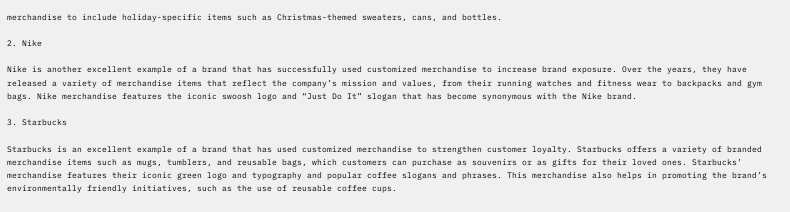merchandise to include holiday-specific items such as Christmas-themed sweaters, cans, and bottles.

2. Nike

Nike is another excellent example of a brand that has successfully used customized merchandise to increase brand exposure. Over the years, they have released a variety of merchandise items that reflect the company’s mission and values, from their running watches and fitness wear to backpacks and gym bags. Nike merchandise features the iconic swoosh logo and “Just Do It” slogan that has become synonymous with the Nike brand.

3. Starbucks

Starbucks is an excellent example of a brand that has used customized merchandise to strengthen customer loyalty. Starbucks offers a variety of branded merchandise items such as mugs, tumblers, and reusable bags, which customers can purchase as souvenirs or as gifts for their loved ones. Starbucks’ merchandise features their iconic green logo and typography and popular coffee slogans and phrases. This merchandise also helps in promoting the brand’s environmentally friendly initiatives, such as the use of reusable coffee cups.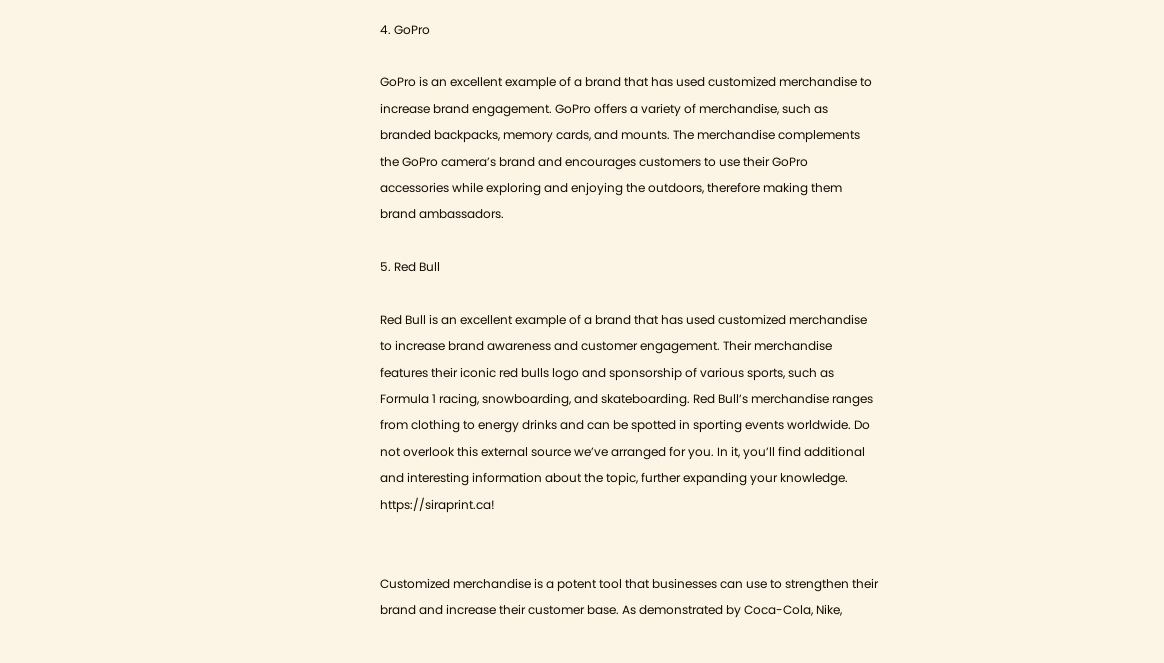4. GoPro

GoPro is an excellent example of a brand that has used customized merchandise to increase brand engagement. GoPro offers a variety of merchandise, such as branded backpacks, memory cards, and mounts. The merchandise complements the GoPro camera’s brand and encourages customers to use their GoPro accessories while exploring and enjoying the outdoors, therefore making them brand ambassadors.

5. Red Bull

Red Bull is an excellent example of a brand that has used customized merchandise to increase brand awareness and customer engagement. Their merchandise features their iconic red bulls logo and sponsorship of various sports, such as Formula 1 racing, snowboarding, and skateboarding. Red Bull’s merchandise ranges from clothing to energy drinks and can be spotted in sporting events worldwide. Do not overlook this external source we’ve arranged for you. In it, you’ll find additional and interesting information about the topic, further expanding your knowledge. https://siraprint.ca!


Customized merchandise is a potent tool that businesses can use to strengthen their brand and increase their customer base. As demonstrated by Coca-Cola, Nike,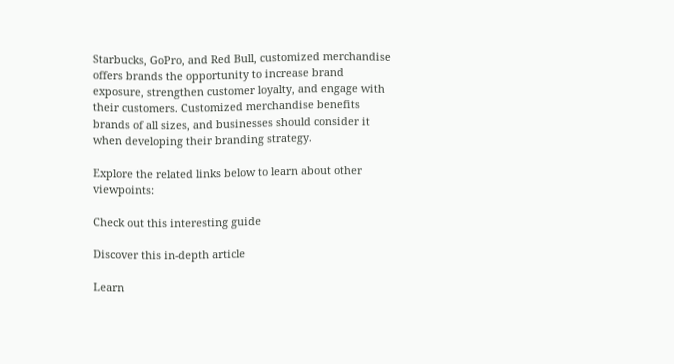Starbucks, GoPro, and Red Bull, customized merchandise offers brands the opportunity to increase brand exposure, strengthen customer loyalty, and engage with their customers. Customized merchandise benefits brands of all sizes, and businesses should consider it when developing their branding strategy.

Explore the related links below to learn about other viewpoints:

Check out this interesting guide

Discover this in-depth article

Learn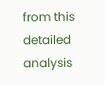from this detailed analysis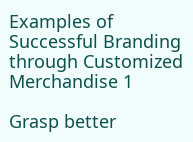Examples of Successful Branding through Customized Merchandise 1

Grasp better